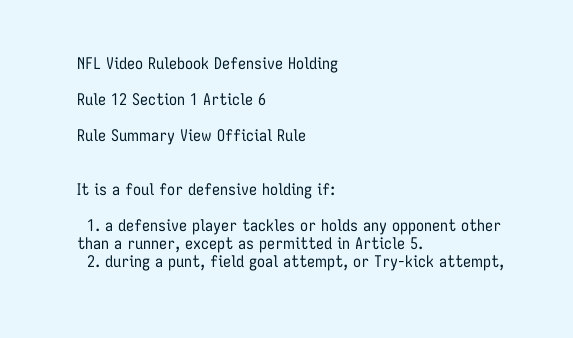NFL Video Rulebook Defensive Holding

Rule 12 Section 1 Article 6

Rule Summary View Official Rule


It is a foul for defensive holding if:

  1. a defensive player tackles or holds any opponent other than a runner, except as permitted in Article 5.
  2. during a punt, field goal attempt, or Try-kick attempt,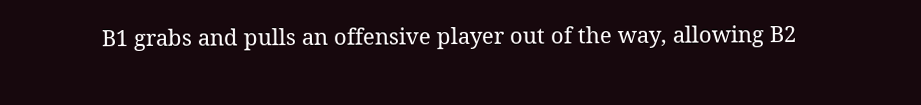B1 grabs and pulls an offensive player out of the way, allowing B2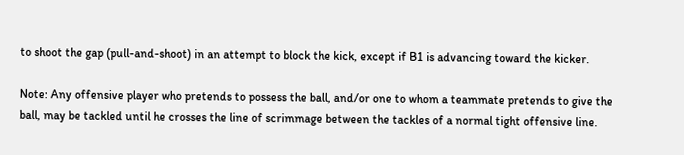to shoot the gap (pull-and-shoot) in an attempt to block the kick, except if B1 is advancing toward the kicker.

Note: Any offensive player who pretends to possess the ball, and/or one to whom a teammate pretends to give the ball, may be tackled until he crosses the line of scrimmage between the tackles of a normal tight offensive line.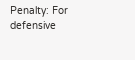Penalty: For defensive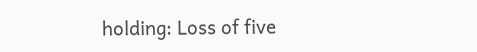holding: Loss of five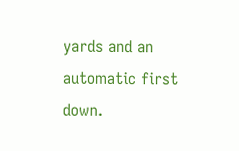yards and an automatic first down.